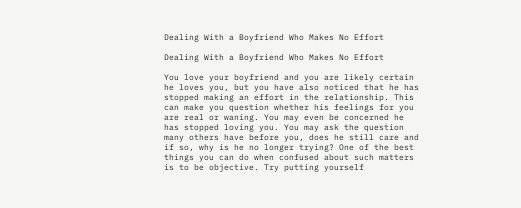Dealing With a Boyfriend Who Makes No Effort

Dealing With a Boyfriend Who Makes No Effort

You love your boyfriend and you are likely certain he loves you, but you have also noticed that he has stopped making an effort in the relationship. This can make you question whether his feelings for you are real or waning. You may even be concerned he has stopped loving you. You may ask the question many others have before you, does he still care and if so, why is he no longer trying? One of the best things you can do when confused about such matters is to be objective. Try putting yourself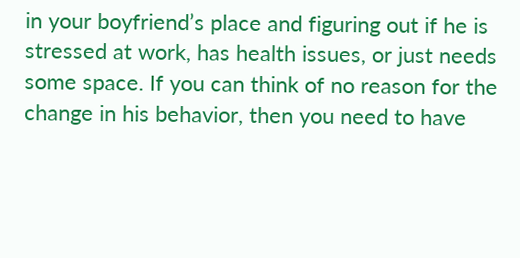in your boyfriend’s place and figuring out if he is stressed at work, has health issues, or just needs some space. If you can think of no reason for the change in his behavior, then you need to have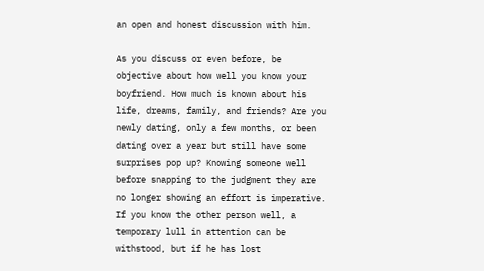an open and honest discussion with him.

As you discuss or even before, be objective about how well you know your boyfriend. How much is known about his life, dreams, family, and friends? Are you newly dating, only a few months, or been dating over a year but still have some surprises pop up? Knowing someone well before snapping to the judgment they are no longer showing an effort is imperative. If you know the other person well, a temporary lull in attention can be withstood, but if he has lost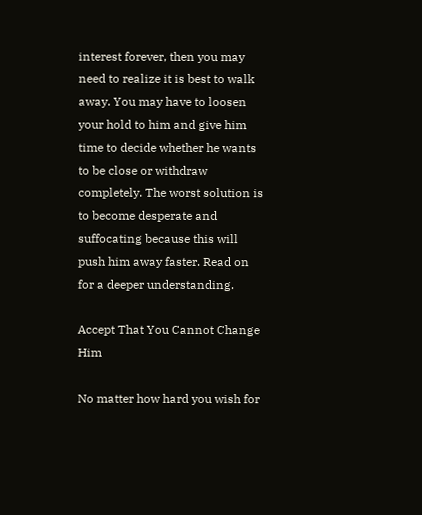interest forever, then you may need to realize it is best to walk away. You may have to loosen your hold to him and give him time to decide whether he wants to be close or withdraw completely. The worst solution is to become desperate and suffocating because this will push him away faster. Read on for a deeper understanding.

Accept That You Cannot Change Him

No matter how hard you wish for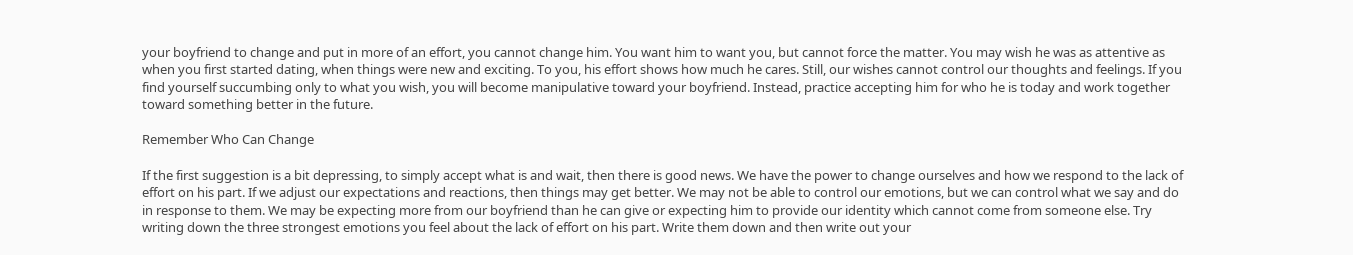your boyfriend to change and put in more of an effort, you cannot change him. You want him to want you, but cannot force the matter. You may wish he was as attentive as when you first started dating, when things were new and exciting. To you, his effort shows how much he cares. Still, our wishes cannot control our thoughts and feelings. If you find yourself succumbing only to what you wish, you will become manipulative toward your boyfriend. Instead, practice accepting him for who he is today and work together toward something better in the future.

Remember Who Can Change

If the first suggestion is a bit depressing, to simply accept what is and wait, then there is good news. We have the power to change ourselves and how we respond to the lack of effort on his part. If we adjust our expectations and reactions, then things may get better. We may not be able to control our emotions, but we can control what we say and do in response to them. We may be expecting more from our boyfriend than he can give or expecting him to provide our identity which cannot come from someone else. Try writing down the three strongest emotions you feel about the lack of effort on his part. Write them down and then write out your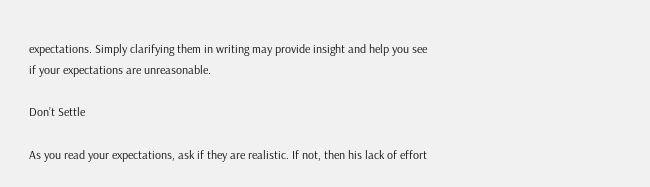expectations. Simply clarifying them in writing may provide insight and help you see if your expectations are unreasonable.

Don’t Settle

As you read your expectations, ask if they are realistic. If not, then his lack of effort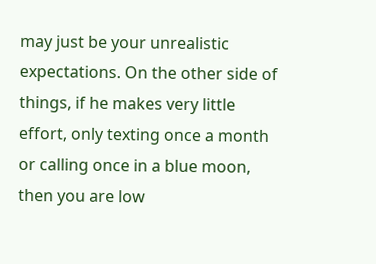may just be your unrealistic expectations. On the other side of things, if he makes very little effort, only texting once a month or calling once in a blue moon, then you are low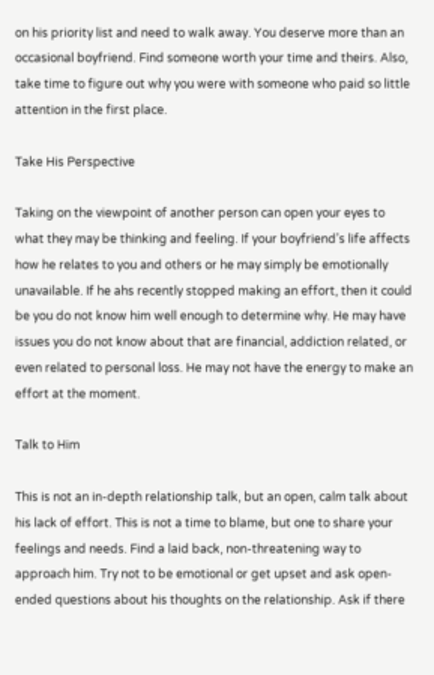on his priority list and need to walk away. You deserve more than an occasional boyfriend. Find someone worth your time and theirs. Also, take time to figure out why you were with someone who paid so little attention in the first place.

Take His Perspective

Taking on the viewpoint of another person can open your eyes to what they may be thinking and feeling. If your boyfriend’s life affects how he relates to you and others or he may simply be emotionally unavailable. If he ahs recently stopped making an effort, then it could be you do not know him well enough to determine why. He may have issues you do not know about that are financial, addiction related, or even related to personal loss. He may not have the energy to make an effort at the moment.

Talk to Him

This is not an in-depth relationship talk, but an open, calm talk about his lack of effort. This is not a time to blame, but one to share your feelings and needs. Find a laid back, non-threatening way to approach him. Try not to be emotional or get upset and ask open-ended questions about his thoughts on the relationship. Ask if there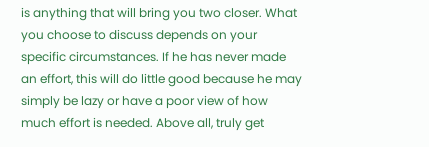is anything that will bring you two closer. What you choose to discuss depends on your specific circumstances. If he has never made an effort, this will do little good because he may simply be lazy or have a poor view of how much effort is needed. Above all, truly get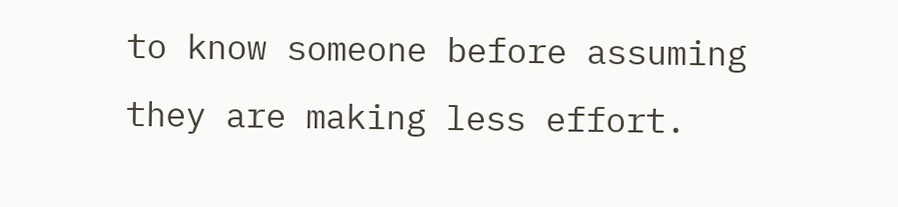to know someone before assuming they are making less effort.